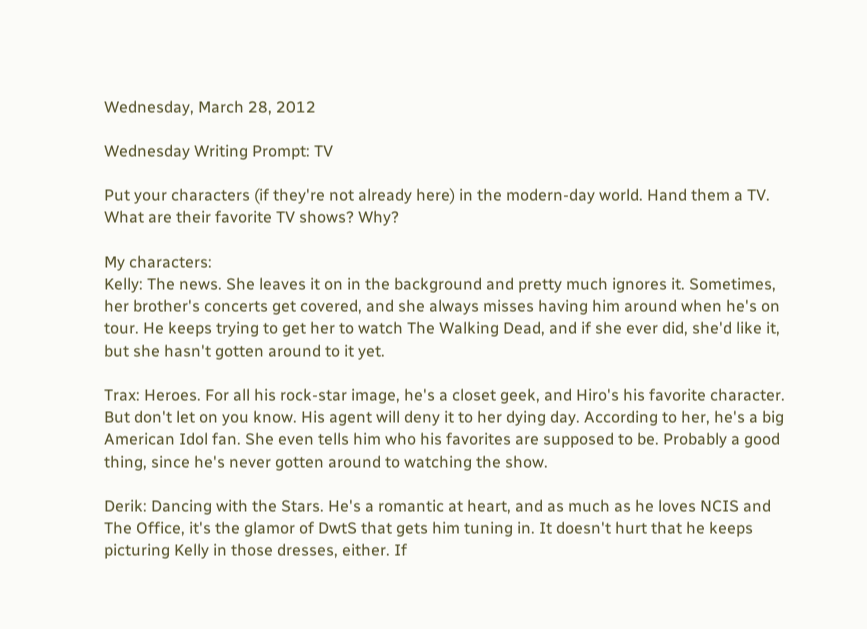Wednesday, March 28, 2012

Wednesday Writing Prompt: TV

Put your characters (if they're not already here) in the modern-day world. Hand them a TV. What are their favorite TV shows? Why?

My characters:
Kelly: The news. She leaves it on in the background and pretty much ignores it. Sometimes, her brother's concerts get covered, and she always misses having him around when he's on tour. He keeps trying to get her to watch The Walking Dead, and if she ever did, she'd like it, but she hasn't gotten around to it yet.

Trax: Heroes. For all his rock-star image, he's a closet geek, and Hiro's his favorite character. But don't let on you know. His agent will deny it to her dying day. According to her, he's a big American Idol fan. She even tells him who his favorites are supposed to be. Probably a good thing, since he's never gotten around to watching the show.

Derik: Dancing with the Stars. He's a romantic at heart, and as much as he loves NCIS and The Office, it's the glamor of DwtS that gets him tuning in. It doesn't hurt that he keeps picturing Kelly in those dresses, either. If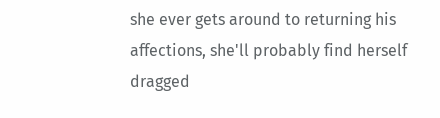she ever gets around to returning his affections, she'll probably find herself dragged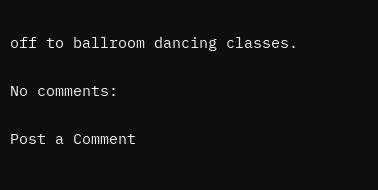off to ballroom dancing classes.

No comments:

Post a Comment